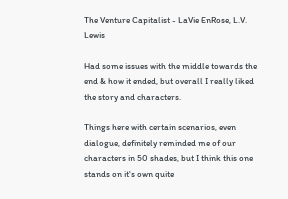The Venture Capitalist - LaVie EnRose, L.V. Lewis

Had some issues with the middle towards the end & how it ended, but overall I really liked the story and characters.

Things here with certain scenarios, even dialogue, definitely reminded me of our characters in 50 shades, but I think this one stands on it's own quite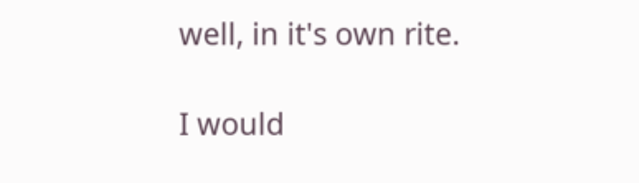well, in it's own rite.

I would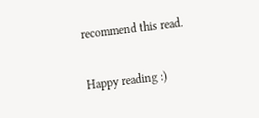recommend this read.

Happy reading :)